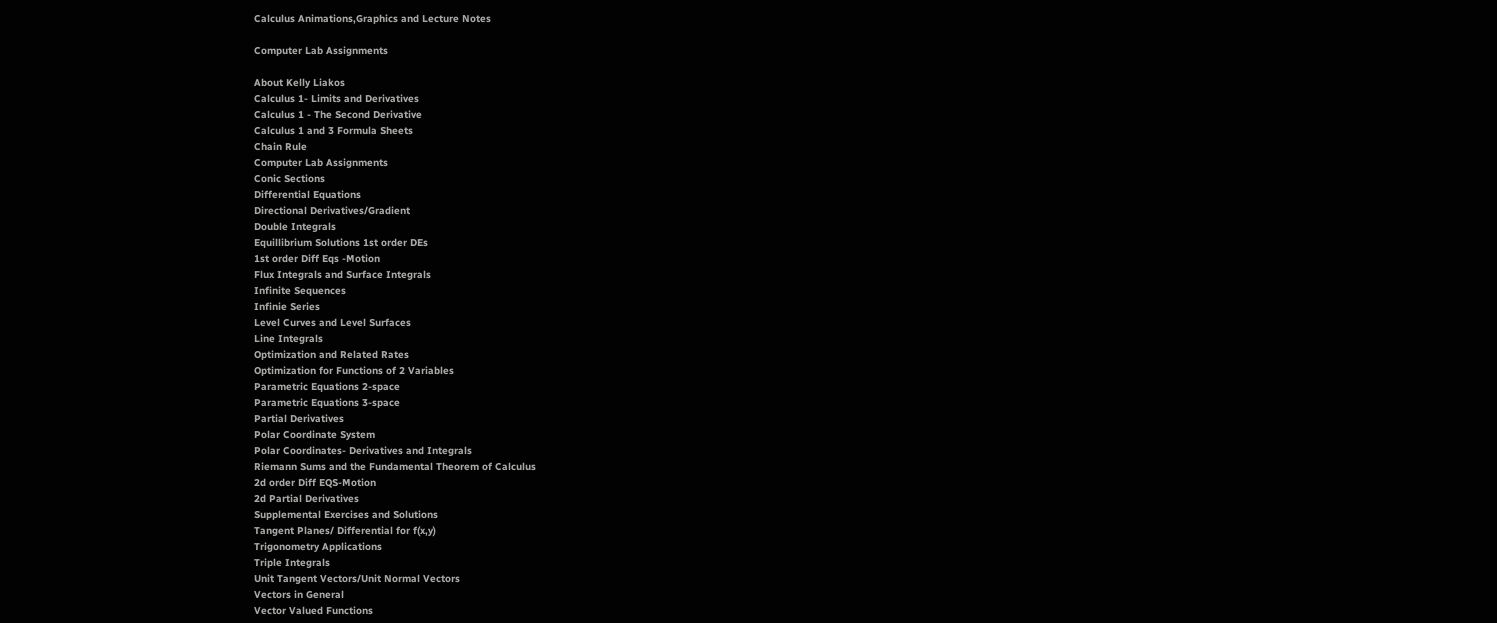Calculus Animations,Graphics and Lecture Notes

Computer Lab Assignments

About Kelly Liakos
Calculus 1- Limits and Derivatives
Calculus 1 - The Second Derivative
Calculus 1 and 3 Formula Sheets
Chain Rule
Computer Lab Assignments
Conic Sections
Differential Equations
Directional Derivatives/Gradient
Double Integrals
Equillibrium Solutions 1st order DEs
1st order Diff Eqs -Motion
Flux Integrals and Surface Integrals
Infinite Sequences
Infinie Series
Level Curves and Level Surfaces
Line Integrals
Optimization and Related Rates
Optimization for Functions of 2 Variables
Parametric Equations 2-space
Parametric Equations 3-space
Partial Derivatives
Polar Coordinate System
Polar Coordinates- Derivatives and Integrals
Riemann Sums and the Fundamental Theorem of Calculus
2d order Diff EQS-Motion
2d Partial Derivatives
Supplemental Exercises and Solutions
Tangent Planes/ Differential for f(x,y)
Trigonometry Applications
Triple Integrals
Unit Tangent Vectors/Unit Normal Vectors
Vectors in General
Vector Valued Functions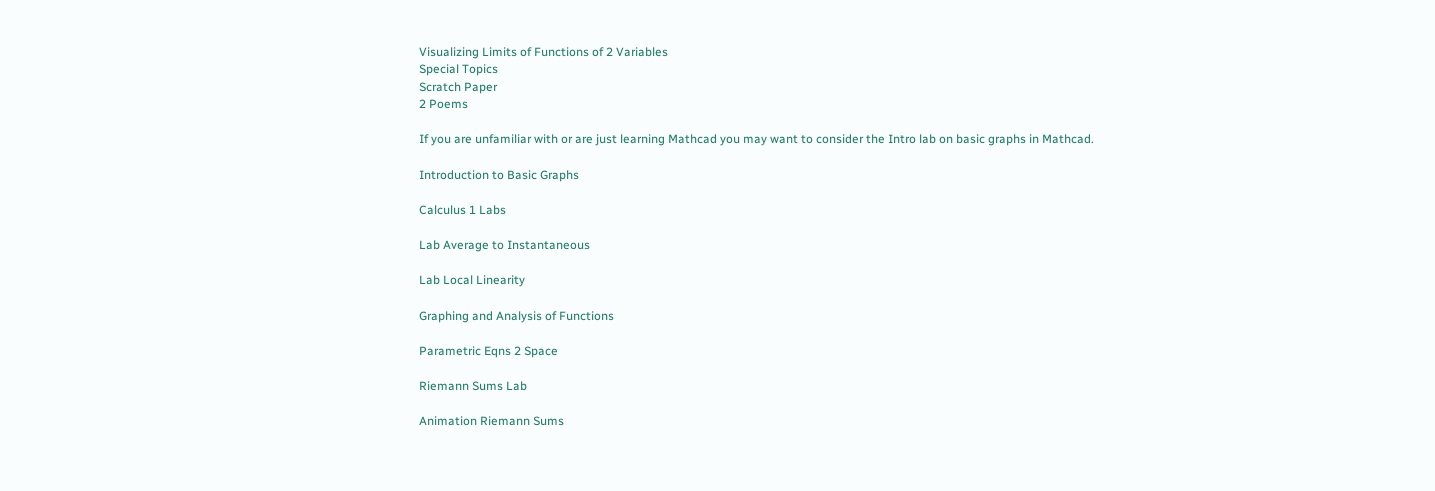Visualizing Limits of Functions of 2 Variables
Special Topics
Scratch Paper
2 Poems

If you are unfamiliar with or are just learning Mathcad you may want to consider the Intro lab on basic graphs in Mathcad.

Introduction to Basic Graphs

Calculus 1 Labs

Lab Average to Instantaneous

Lab Local Linearity

Graphing and Analysis of Functions

Parametric Eqns 2 Space

Riemann Sums Lab

Animation Riemann Sums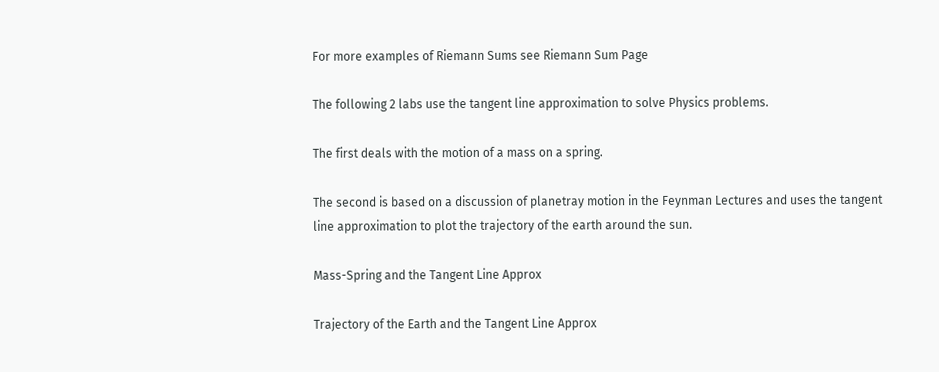For more examples of Riemann Sums see Riemann Sum Page

The following 2 labs use the tangent line approximation to solve Physics problems.

The first deals with the motion of a mass on a spring.

The second is based on a discussion of planetray motion in the Feynman Lectures and uses the tangent line approximation to plot the trajectory of the earth around the sun.

Mass-Spring and the Tangent Line Approx

Trajectory of the Earth and the Tangent Line Approx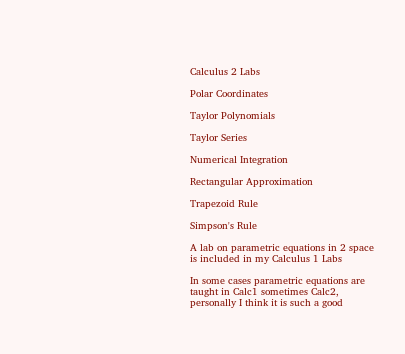Calculus 2 Labs

Polar Coordinates

Taylor Polynomials

Taylor Series

Numerical Integration

Rectangular Approximation

Trapezoid Rule

Simpson's Rule

A lab on parametric equations in 2 space is included in my Calculus 1 Labs

In some cases parametric equations are taught in Calc1 sometimes Calc2, personally I think it is such a good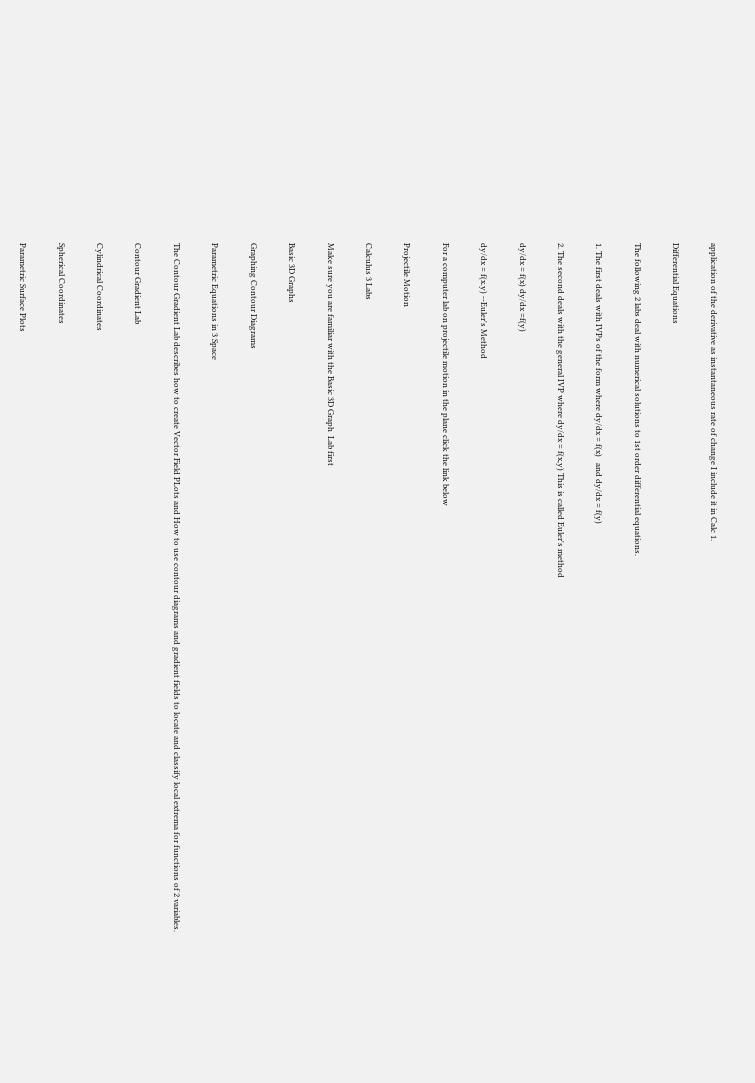application of the derivative as instantaneous rate of change I include it in Calc 1.

Differential Equations

The following 2 labs deal with numerical solutions to 1st order differential equations.

1. The first deals with IVPs of the form where dy/dx = f(x)   and dy/dx = f(y)

2. The second deals with the general IVP where dy/dx = f(x,y) This is called Euler's method

dy/dx = f(x) dy/dx =f(y)

dy/dx = f(x.y) --Euler's Method

For a computer lab on projectile motion in the plane click the link below

Projectile Motion

Calculus 3 Labs

Make sure you are familiar with the Basic 3D Graph  Lab first

Basic 3D Graphs

Graphing Contour Diagrams

Parametric Equations in 3 Space

The Contour Gradient Lab describes how to create Vector Field PLots and How to use contour diagrams and gradient fields to locate and classify local extrema for functions of 2 variables.

Contour Gradient Lab

Cylindrical Coordinates

Spherical Coordinates

Parametric Surface Plots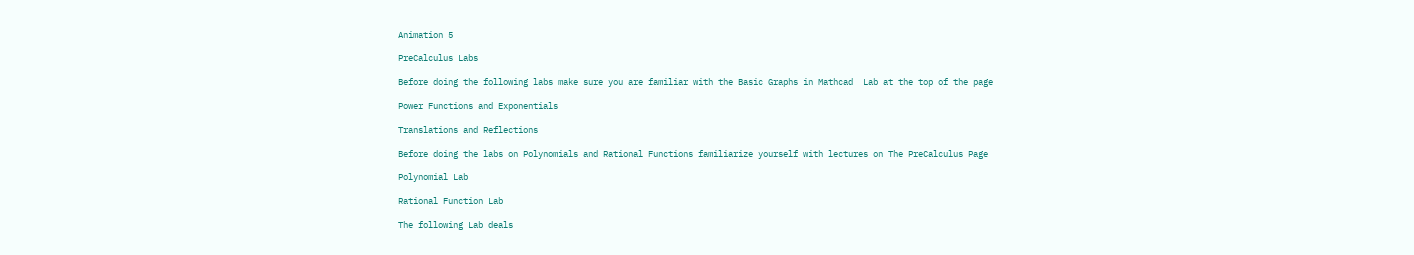Animation 5

PreCalculus Labs

Before doing the following labs make sure you are familiar with the Basic Graphs in Mathcad  Lab at the top of the page

Power Functions and Exponentials

Translations and Reflections

Before doing the labs on Polynomials and Rational Functions familiarize yourself with lectures on The PreCalculus Page

Polynomial Lab

Rational Function Lab

The following Lab deals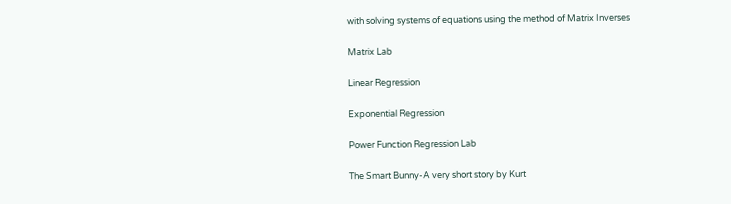with solving systems of equations using the method of Matrix Inverses

Matrix Lab

Linear Regression

Exponential Regression

Power Function Regression Lab

The Smart Bunny-A very short story by Kurt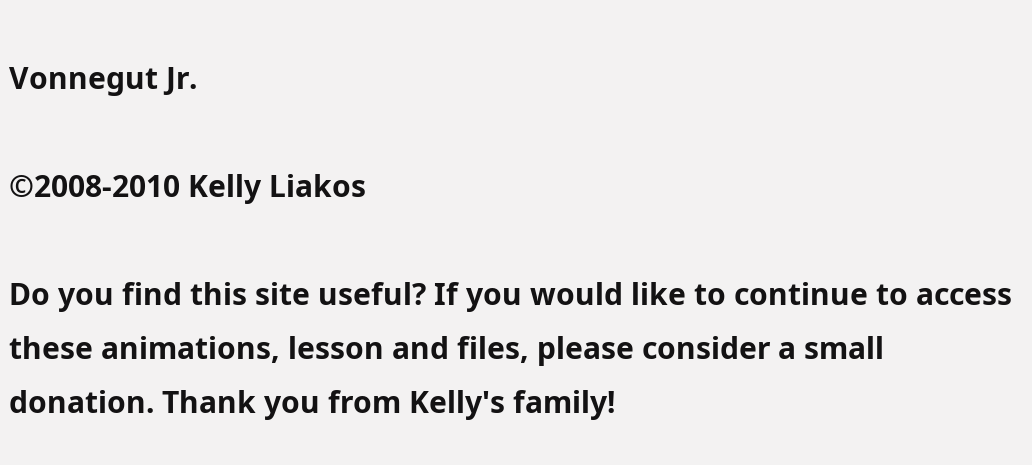Vonnegut Jr.

©2008-2010 Kelly Liakos

Do you find this site useful? If you would like to continue to access these animations, lesson and files, please consider a small donation. Thank you from Kelly's family!